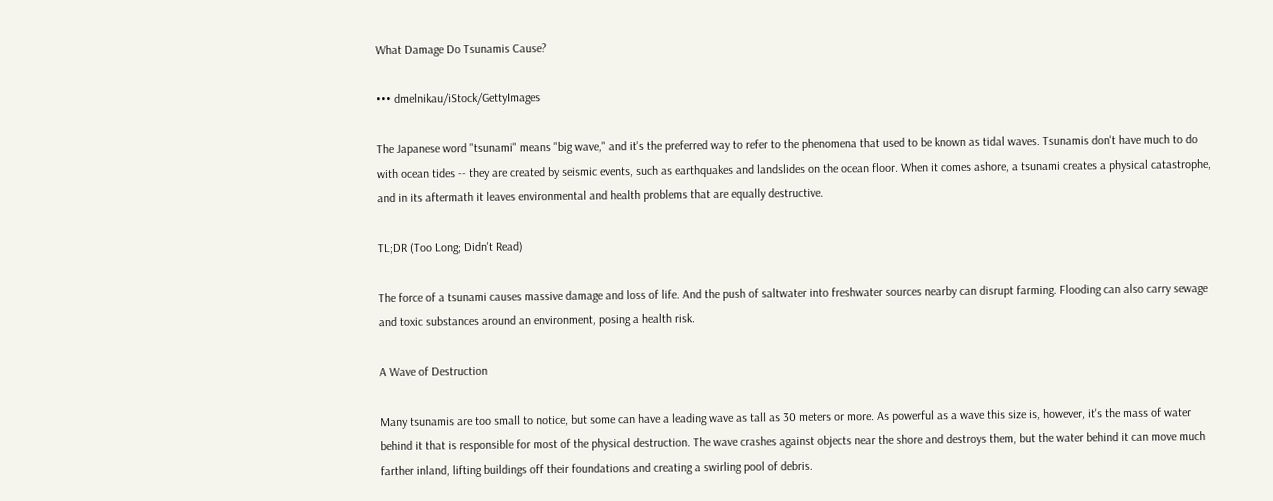What Damage Do Tsunamis Cause?

••• dmelnikau/iStock/GettyImages

The Japanese word "tsunami" means "big wave," and it's the preferred way to refer to the phenomena that used to be known as tidal waves. Tsunamis don't have much to do with ocean tides -- they are created by seismic events, such as earthquakes and landslides on the ocean floor. When it comes ashore, a tsunami creates a physical catastrophe, and in its aftermath it leaves environmental and health problems that are equally destructive.

TL;DR (Too Long; Didn't Read)

The force of a tsunami causes massive damage and loss of life. And the push of saltwater into freshwater sources nearby can disrupt farming. Flooding can also carry sewage and toxic substances around an environment, posing a health risk.

A Wave of Destruction

Many tsunamis are too small to notice, but some can have a leading wave as tall as 30 meters or more. As powerful as a wave this size is, however, it's the mass of water behind it that is responsible for most of the physical destruction. The wave crashes against objects near the shore and destroys them, but the water behind it can move much farther inland, lifting buildings off their foundations and creating a swirling pool of debris.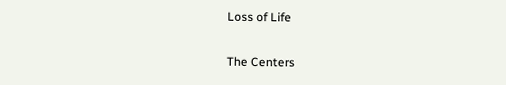Loss of Life

The Centers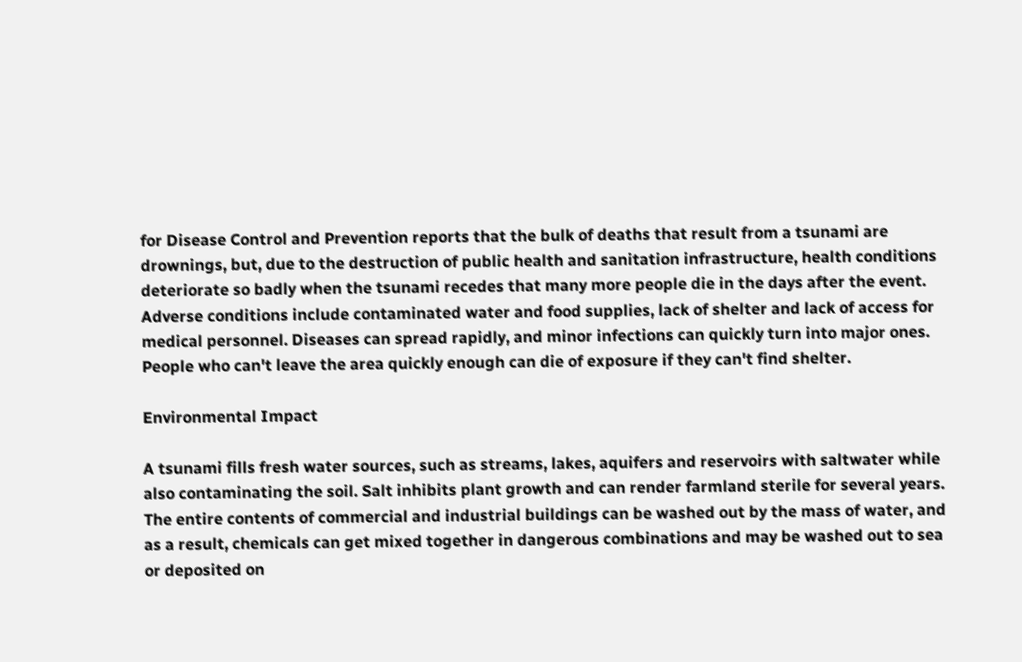for Disease Control and Prevention reports that the bulk of deaths that result from a tsunami are drownings, but, due to the destruction of public health and sanitation infrastructure, health conditions deteriorate so badly when the tsunami recedes that many more people die in the days after the event. Adverse conditions include contaminated water and food supplies, lack of shelter and lack of access for medical personnel. Diseases can spread rapidly, and minor infections can quickly turn into major ones. People who can't leave the area quickly enough can die of exposure if they can't find shelter.

Environmental Impact

A tsunami fills fresh water sources, such as streams, lakes, aquifers and reservoirs with saltwater while also contaminating the soil. Salt inhibits plant growth and can render farmland sterile for several years. The entire contents of commercial and industrial buildings can be washed out by the mass of water, and as a result, chemicals can get mixed together in dangerous combinations and may be washed out to sea or deposited on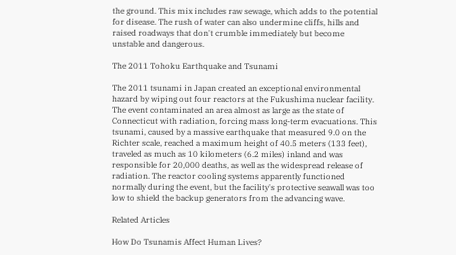the ground. This mix includes raw sewage, which adds to the potential for disease. The rush of water can also undermine cliffs, hills and raised roadways that don't crumble immediately but become unstable and dangerous.

The 2011 Tohoku Earthquake and Tsunami

The 2011 tsunami in Japan created an exceptional environmental hazard by wiping out four reactors at the Fukushima nuclear facility. The event contaminated an area almost as large as the state of Connecticut with radiation, forcing mass long-term evacuations. This tsunami, caused by a massive earthquake that measured 9.0 on the Richter scale, reached a maximum height of 40.5 meters (133 feet), traveled as much as 10 kilometers (6.2 miles) inland and was responsible for 20,000 deaths, as well as the widespread release of radiation. The reactor cooling systems apparently functioned normally during the event, but the facility's protective seawall was too low to shield the backup generators from the advancing wave.

Related Articles

How Do Tsunamis Affect Human Lives?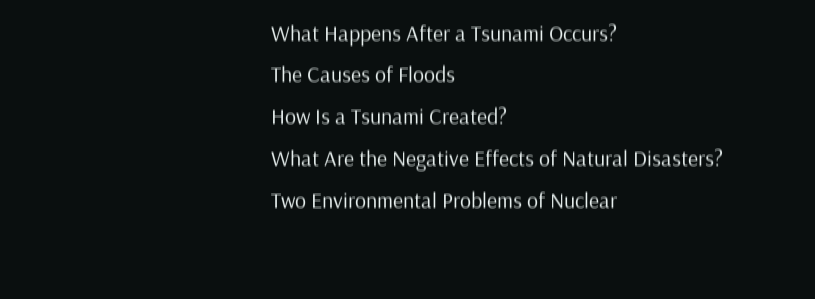What Happens After a Tsunami Occurs?
The Causes of Floods
How Is a Tsunami Created?
What Are the Negative Effects of Natural Disasters?
Two Environmental Problems of Nuclear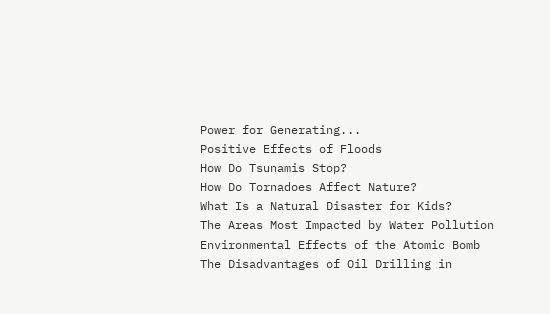Power for Generating...
Positive Effects of Floods
How Do Tsunamis Stop?
How Do Tornadoes Affect Nature?
What Is a Natural Disaster for Kids?
The Areas Most Impacted by Water Pollution
Environmental Effects of the Atomic Bomb
The Disadvantages of Oil Drilling in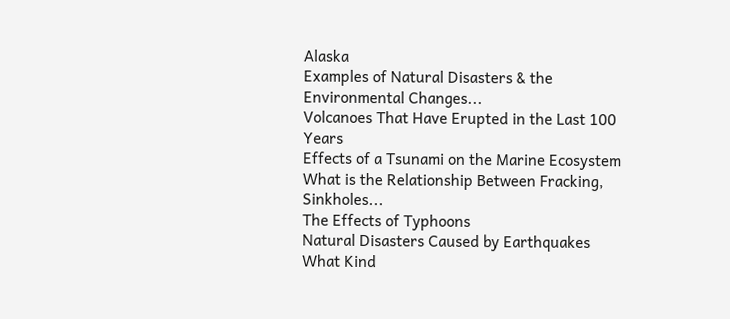Alaska
Examples of Natural Disasters & the Environmental Changes...
Volcanoes That Have Erupted in the Last 100 Years
Effects of a Tsunami on the Marine Ecosystem
What is the Relationship Between Fracking, Sinkholes...
The Effects of Typhoons
Natural Disasters Caused by Earthquakes
What Kind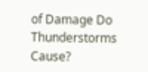of Damage Do Thunderstorms Cause?